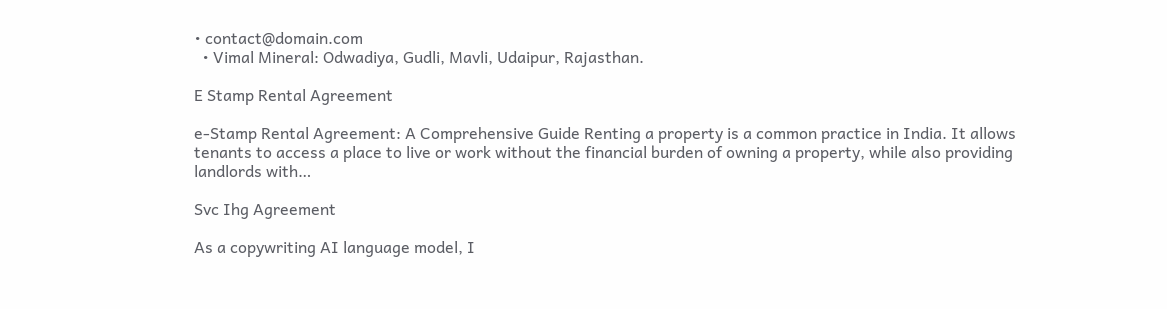• contact@domain.com
  • Vimal Mineral: Odwadiya, Gudli, Mavli, Udaipur, Rajasthan.

E Stamp Rental Agreement

e-Stamp Rental Agreement: A Comprehensive Guide Renting a property is a common practice in India. It allows tenants to access a place to live or work without the financial burden of owning a property, while also providing landlords with…

Svc Ihg Agreement

As a copywriting AI language model, I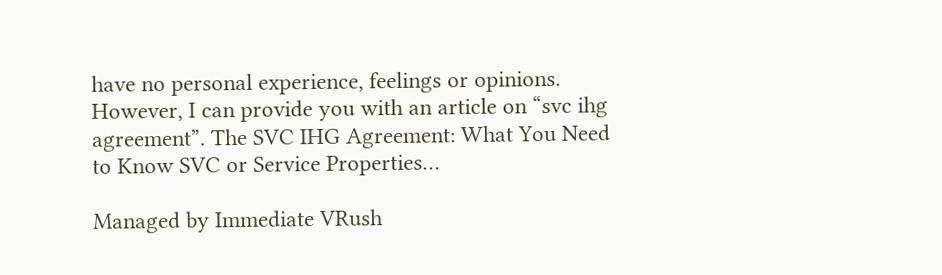have no personal experience, feelings or opinions. However, I can provide you with an article on “svc ihg agreement”. The SVC IHG Agreement: What You Need to Know SVC or Service Properties…

Managed by Immediate VRush